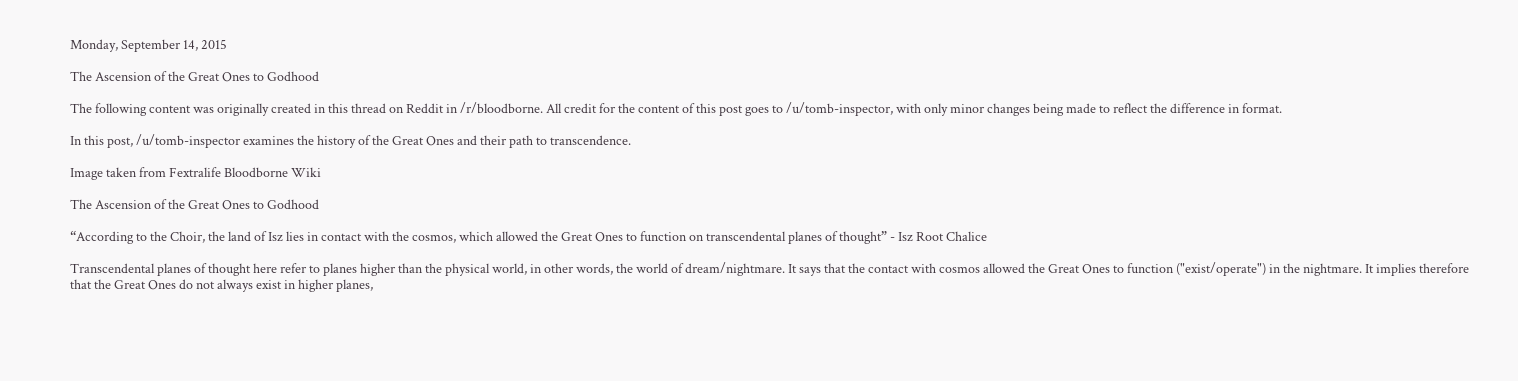Monday, September 14, 2015

The Ascension of the Great Ones to Godhood

The following content was originally created in this thread on Reddit in /r/bloodborne. All credit for the content of this post goes to /u/tomb-inspector, with only minor changes being made to reflect the difference in format.

In this post, /u/tomb-inspector examines the history of the Great Ones and their path to transcendence.

Image taken from Fextralife Bloodborne Wiki

The Ascension of the Great Ones to Godhood

“According to the Choir, the land of Isz lies in contact with the cosmos, which allowed the Great Ones to function on transcendental planes of thought” - Isz Root Chalice

Transcendental planes of thought here refer to planes higher than the physical world, in other words, the world of dream/nightmare. It says that the contact with cosmos allowed the Great Ones to function ("exist/operate") in the nightmare. It implies therefore that the Great Ones do not always exist in higher planes,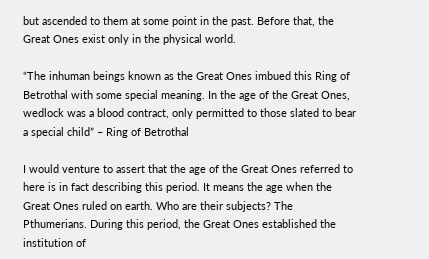but ascended to them at some point in the past. Before that, the Great Ones exist only in the physical world.

“The inhuman beings known as the Great Ones imbued this Ring of Betrothal with some special meaning. In the age of the Great Ones, wedlock was a blood contract, only permitted to those slated to bear a special child” – Ring of Betrothal

I would venture to assert that the age of the Great Ones referred to here is in fact describing this period. It means the age when the Great Ones ruled on earth. Who are their subjects? The Pthumerians. During this period, the Great Ones established the institution of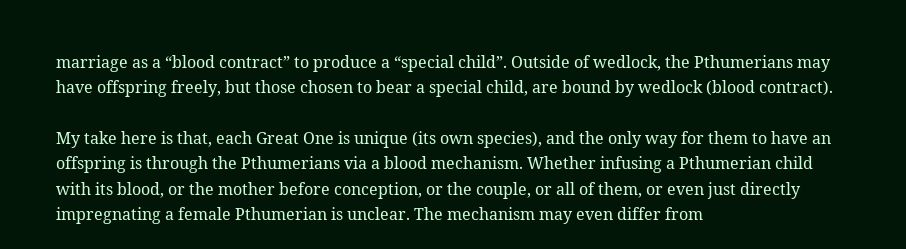marriage as a “blood contract” to produce a “special child”. Outside of wedlock, the Pthumerians may have offspring freely, but those chosen to bear a special child, are bound by wedlock (blood contract).

My take here is that, each Great One is unique (its own species), and the only way for them to have an offspring is through the Pthumerians via a blood mechanism. Whether infusing a Pthumerian child with its blood, or the mother before conception, or the couple, or all of them, or even just directly impregnating a female Pthumerian is unclear. The mechanism may even differ from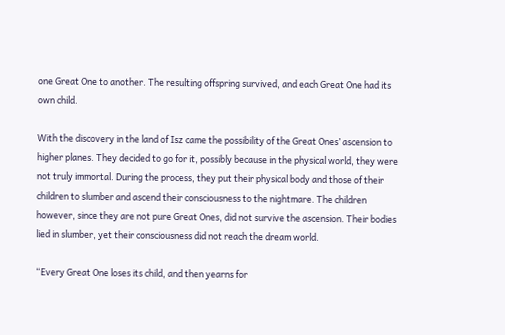one Great One to another. The resulting offspring survived, and each Great One had its own child.

With the discovery in the land of Isz came the possibility of the Great Ones’ ascension to higher planes. They decided to go for it, possibly because in the physical world, they were not truly immortal. During the process, they put their physical body and those of their children to slumber and ascend their consciousness to the nightmare. The children however, since they are not pure Great Ones, did not survive the ascension. Their bodies lied in slumber, yet their consciousness did not reach the dream world.

“Every Great One loses its child, and then yearns for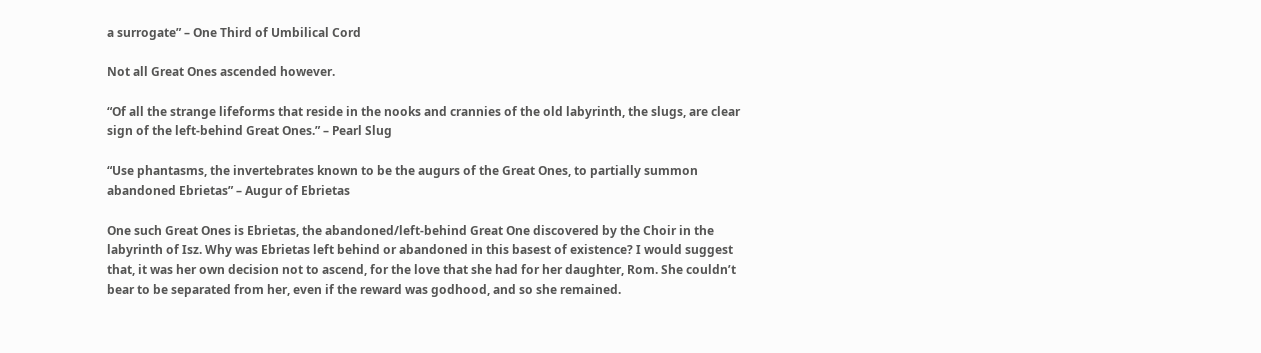a surrogate” – One Third of Umbilical Cord

Not all Great Ones ascended however.

“Of all the strange lifeforms that reside in the nooks and crannies of the old labyrinth, the slugs, are clear sign of the left-behind Great Ones.” – Pearl Slug

“Use phantasms, the invertebrates known to be the augurs of the Great Ones, to partially summon abandoned Ebrietas” – Augur of Ebrietas

One such Great Ones is Ebrietas, the abandoned/left-behind Great One discovered by the Choir in the labyrinth of Isz. Why was Ebrietas left behind or abandoned in this basest of existence? I would suggest that, it was her own decision not to ascend, for the love that she had for her daughter, Rom. She couldn’t bear to be separated from her, even if the reward was godhood, and so she remained.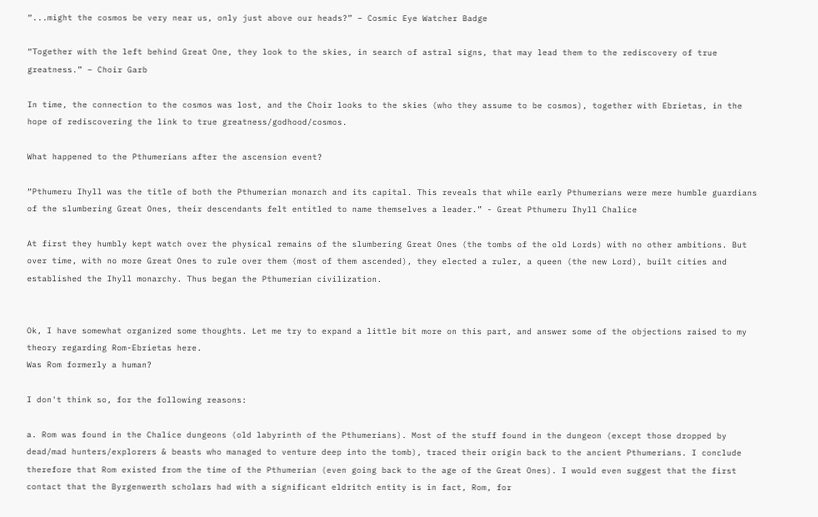“...might the cosmos be very near us, only just above our heads?” – Cosmic Eye Watcher Badge

“Together with the left behind Great One, they look to the skies, in search of astral signs, that may lead them to the rediscovery of true greatness.” – Choir Garb

In time, the connection to the cosmos was lost, and the Choir looks to the skies (who they assume to be cosmos), together with Ebrietas, in the hope of rediscovering the link to true greatness/godhood/cosmos.

What happened to the Pthumerians after the ascension event?

“Pthumeru Ihyll was the title of both the Pthumerian monarch and its capital. This reveals that while early Pthumerians were mere humble guardians of the slumbering Great Ones, their descendants felt entitled to name themselves a leader.” - Great Pthumeru Ihyll Chalice

At first they humbly kept watch over the physical remains of the slumbering Great Ones (the tombs of the old Lords) with no other ambitions. But over time, with no more Great Ones to rule over them (most of them ascended), they elected a ruler, a queen (the new Lord), built cities and established the Ihyll monarchy. Thus began the Pthumerian civilization.


Ok, I have somewhat organized some thoughts. Let me try to expand a little bit more on this part, and answer some of the objections raised to my theory regarding Rom-Ebrietas here.
Was Rom formerly a human?

I don't think so, for the following reasons:

a. Rom was found in the Chalice dungeons (old labyrinth of the Pthumerians). Most of the stuff found in the dungeon (except those dropped by dead/mad hunters/explorers & beasts who managed to venture deep into the tomb), traced their origin back to the ancient Pthumerians. I conclude therefore that Rom existed from the time of the Pthumerian (even going back to the age of the Great Ones). I would even suggest that the first contact that the Byrgenwerth scholars had with a significant eldritch entity is in fact, Rom, for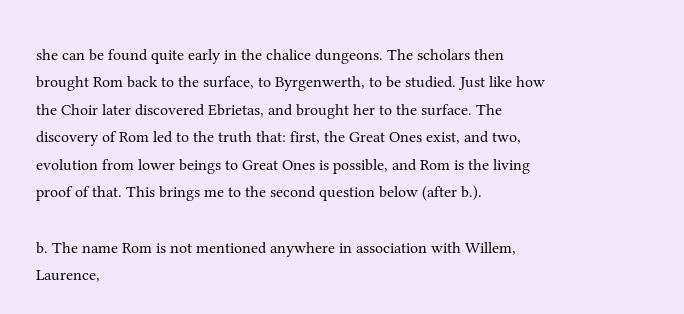she can be found quite early in the chalice dungeons. The scholars then brought Rom back to the surface, to Byrgenwerth, to be studied. Just like how the Choir later discovered Ebrietas, and brought her to the surface. The discovery of Rom led to the truth that: first, the Great Ones exist, and two, evolution from lower beings to Great Ones is possible, and Rom is the living proof of that. This brings me to the second question below (after b.).

b. The name Rom is not mentioned anywhere in association with Willem, Laurence,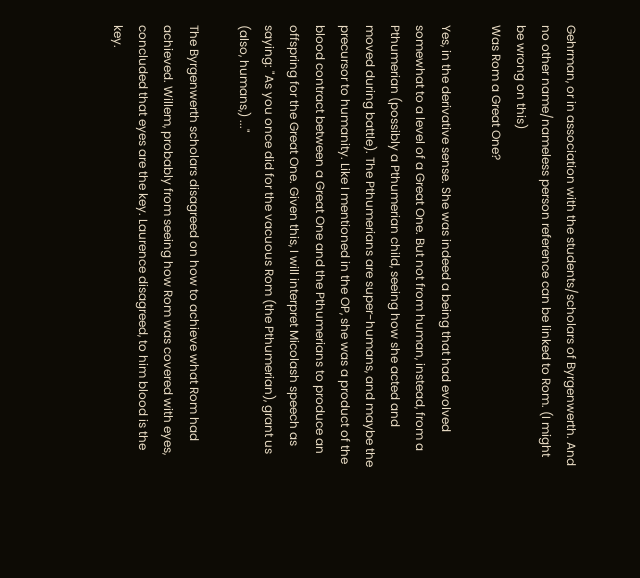Gehrman, or in association with the students/scholars of Byrgenwerth. And no other name/nameless person reference can be linked to Rom. (I might be wrong on this)
Was Rom a Great One?

Yes, in the derivative sense. She was indeed a being that had evolved somewhat to a level of a Great One. But not from human, instead, from a Pthumerian (possibly a Pthumerian child, seeing how she acted and moved during battle). The Pthumerians are super-humans, and maybe the precursor to humanity. Like I mentioned in the OP, she was a product of the blood contract between a Great One and the Pthumerians to produce an offspring for the Great One. Given this, I will interpret Micolash speech as saying: "As you once did for the vacuous Rom (the Pthumerian), grant us (also, humans,) ..."

The Byrgenwerth scholars disagreed on how to achieve what Rom had achieved. Willem, probably from seeing how Rom was covered with eyes, concluded that eyes are the key. Laurence disagreed, to him blood is the key.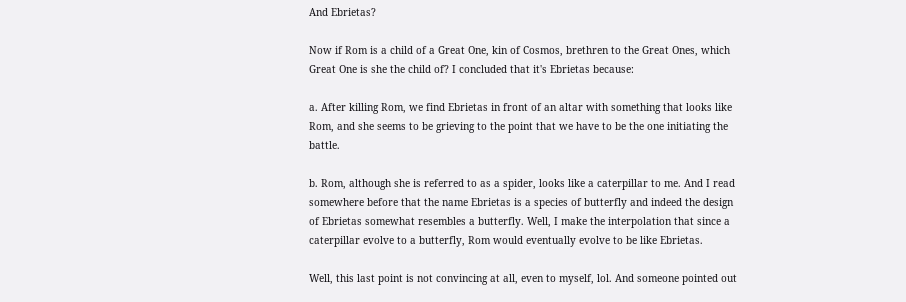And Ebrietas?

Now if Rom is a child of a Great One, kin of Cosmos, brethren to the Great Ones, which Great One is she the child of? I concluded that it's Ebrietas because:

a. After killing Rom, we find Ebrietas in front of an altar with something that looks like Rom, and she seems to be grieving to the point that we have to be the one initiating the battle.

b. Rom, although she is referred to as a spider, looks like a caterpillar to me. And I read somewhere before that the name Ebrietas is a species of butterfly and indeed the design of Ebrietas somewhat resembles a butterfly. Well, I make the interpolation that since a caterpillar evolve to a butterfly, Rom would eventually evolve to be like Ebrietas.

Well, this last point is not convincing at all, even to myself, lol. And someone pointed out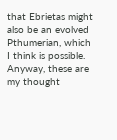that Ebrietas might also be an evolved Pthumerian, which I think is possible. Anyway, these are my thought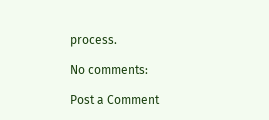process.

No comments:

Post a Comment